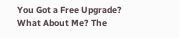You Got a Free Upgrade? What About Me? The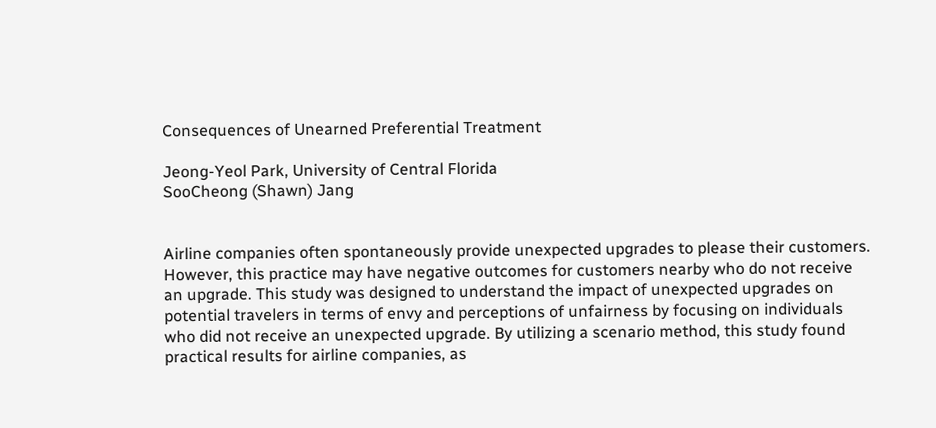Consequences of Unearned Preferential Treatment

Jeong-Yeol Park, University of Central Florida
SooCheong (Shawn) Jang


Airline companies often spontaneously provide unexpected upgrades to please their customers. However, this practice may have negative outcomes for customers nearby who do not receive an upgrade. This study was designed to understand the impact of unexpected upgrades on potential travelers in terms of envy and perceptions of unfairness by focusing on individuals who did not receive an unexpected upgrade. By utilizing a scenario method, this study found practical results for airline companies, as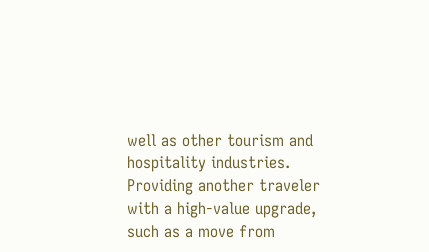well as other tourism and hospitality industries. Providing another traveler with a high-value upgrade, such as a move from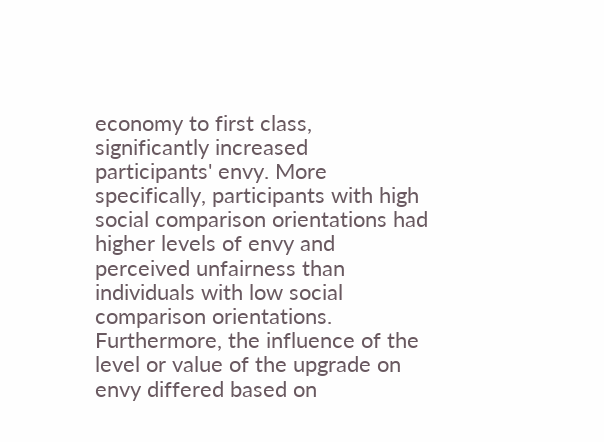economy to first class, significantly increased participants' envy. More specifically, participants with high social comparison orientations had higher levels of envy and perceived unfairness than individuals with low social comparison orientations. Furthermore, the influence of the level or value of the upgrade on envy differed based on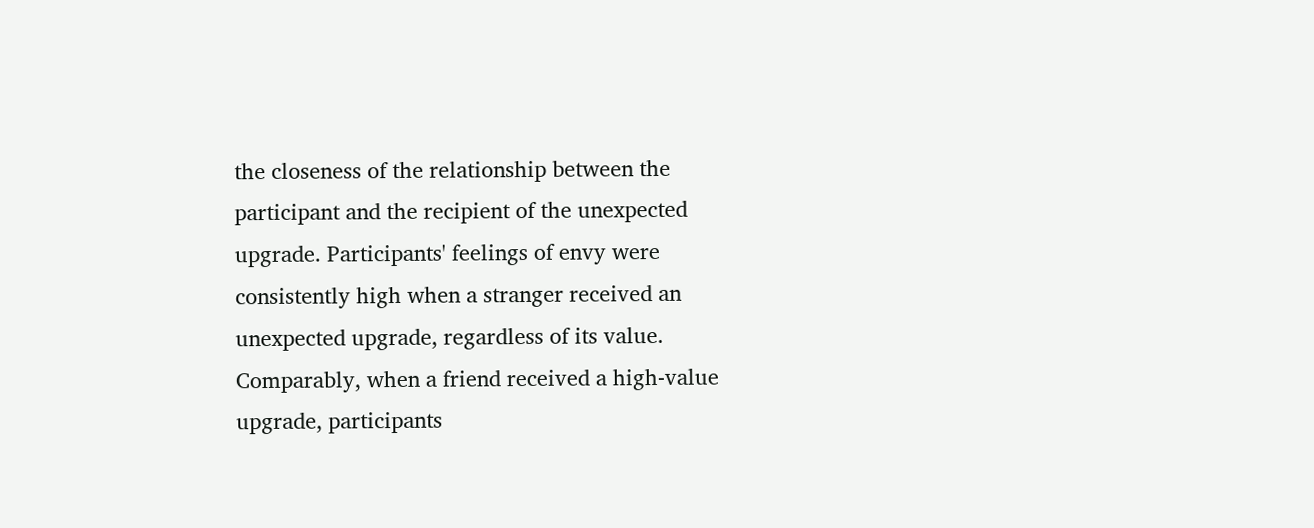the closeness of the relationship between the participant and the recipient of the unexpected upgrade. Participants' feelings of envy were consistently high when a stranger received an unexpected upgrade, regardless of its value. Comparably, when a friend received a high-value upgrade, participants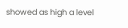showed as high a level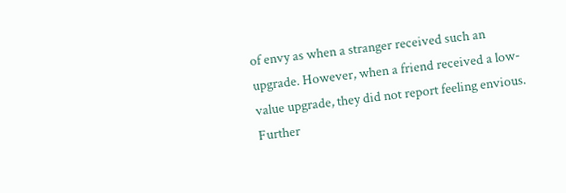of envy as when a stranger received such an upgrade. However, when a friend received a low-value upgrade, they did not report feeling envious. Further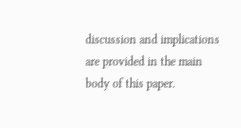discussion and implications are provided in the main body of this paper.